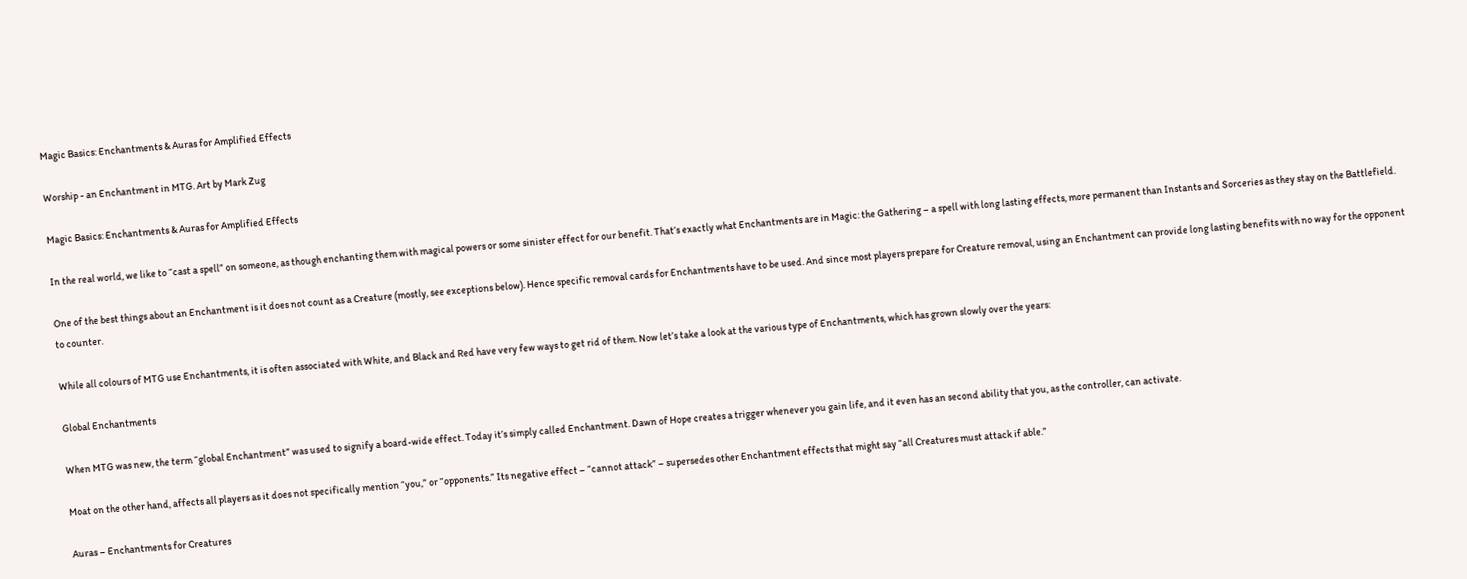Magic Basics: Enchantments & Auras for Amplified Effects

Worship - an Enchantment in MTG. Art by Mark Zug

Magic Basics: Enchantments & Auras for Amplified Effects

In the real world, we like to “cast a spell” on someone, as though enchanting them with magical powers or some sinister effect for our benefit. That’s exactly what Enchantments are in Magic: the Gathering – a spell with long lasting effects, more permanent than Instants and Sorceries as they stay on the Battlefield.

One of the best things about an Enchantment is it does not count as a Creature (mostly, see exceptions below). Hence specific removal cards for Enchantments have to be used. And since most players prepare for Creature removal, using an Enchantment can provide long lasting benefits with no way for the opponent to counter.

While all colours of MTG use Enchantments, it is often associated with White, and Black and Red have very few ways to get rid of them. Now let’s take a look at the various type of Enchantments, which has grown slowly over the years:

Global Enchantments

When MTG was new, the term “global Enchantment” was used to signify a board-wide effect. Today it’s simply called Enchantment. Dawn of Hope creates a trigger whenever you gain life, and it even has an second ability that you, as the controller, can activate.

Moat on the other hand, affects all players as it does not specifically mention “you,” or “opponents.” Its negative effect – “cannot attack” – supersedes other Enchantment effects that might say “all Creatures must attack if able.”

Auras – Enchantments for Creatures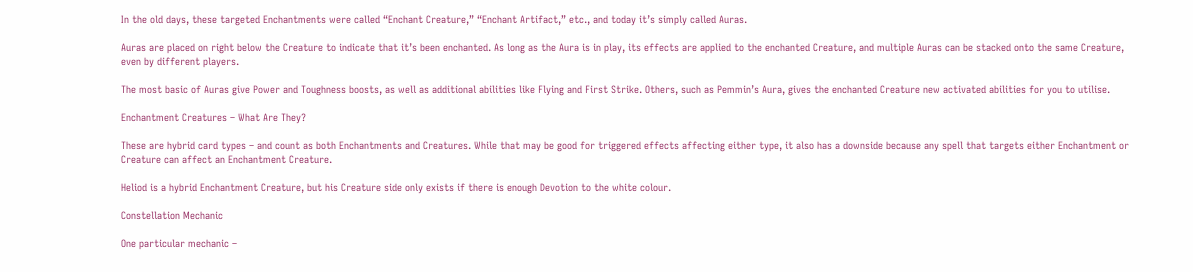In the old days, these targeted Enchantments were called “Enchant Creature,” “Enchant Artifact,” etc., and today it’s simply called Auras.

Auras are placed on right below the Creature to indicate that it’s been enchanted. As long as the Aura is in play, its effects are applied to the enchanted Creature, and multiple Auras can be stacked onto the same Creature, even by different players.

The most basic of Auras give Power and Toughness boosts, as well as additional abilities like Flying and First Strike. Others, such as Pemmin’s Aura, gives the enchanted Creature new activated abilities for you to utilise.

Enchantment Creatures – What Are They?

These are hybrid card types – and count as both Enchantments and Creatures. While that may be good for triggered effects affecting either type, it also has a downside because any spell that targets either Enchantment or Creature can affect an Enchantment Creature.

Heliod is a hybrid Enchantment Creature, but his Creature side only exists if there is enough Devotion to the white colour.

Constellation Mechanic

One particular mechanic –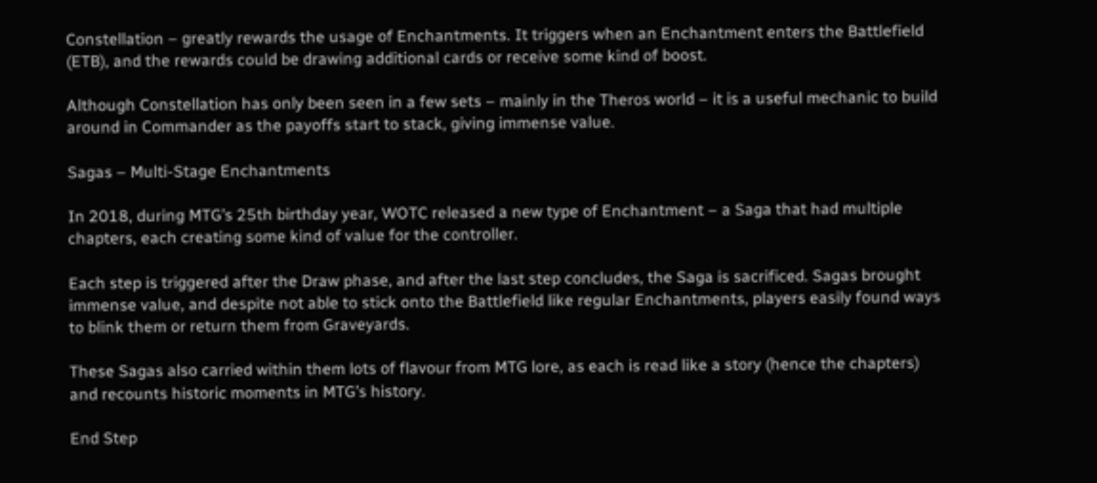Constellation – greatly rewards the usage of Enchantments. It triggers when an Enchantment enters the Battlefield (ETB), and the rewards could be drawing additional cards or receive some kind of boost.

Although Constellation has only been seen in a few sets – mainly in the Theros world – it is a useful mechanic to build around in Commander as the payoffs start to stack, giving immense value.

Sagas – Multi-Stage Enchantments

In 2018, during MTG’s 25th birthday year, WOTC released a new type of Enchantment – a Saga that had multiple chapters, each creating some kind of value for the controller.

Each step is triggered after the Draw phase, and after the last step concludes, the Saga is sacrificed. Sagas brought immense value, and despite not able to stick onto the Battlefield like regular Enchantments, players easily found ways to blink them or return them from Graveyards.

These Sagas also carried within them lots of flavour from MTG lore, as each is read like a story (hence the chapters) and recounts historic moments in MTG’s history.

End Step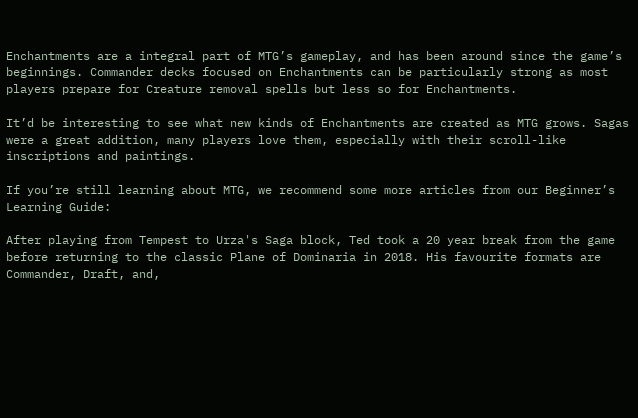Enchantments are a integral part of MTG’s gameplay, and has been around since the game’s beginnings. Commander decks focused on Enchantments can be particularly strong as most players prepare for Creature removal spells but less so for Enchantments.

It’d be interesting to see what new kinds of Enchantments are created as MTG grows. Sagas were a great addition, many players love them, especially with their scroll-like inscriptions and paintings.

If you’re still learning about MTG, we recommend some more articles from our Beginner’s Learning Guide:

After playing from Tempest to Urza's Saga block, Ted took a 20 year break from the game before returning to the classic Plane of Dominaria in 2018. His favourite formats are Commander, Draft, and,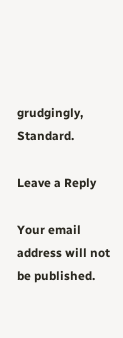grudgingly, Standard.

Leave a Reply

Your email address will not be published.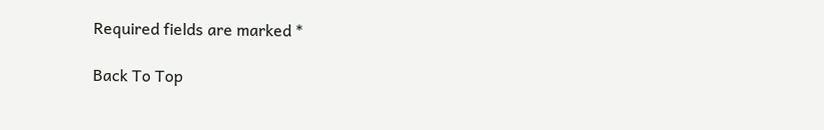Required fields are marked *

Back To Top